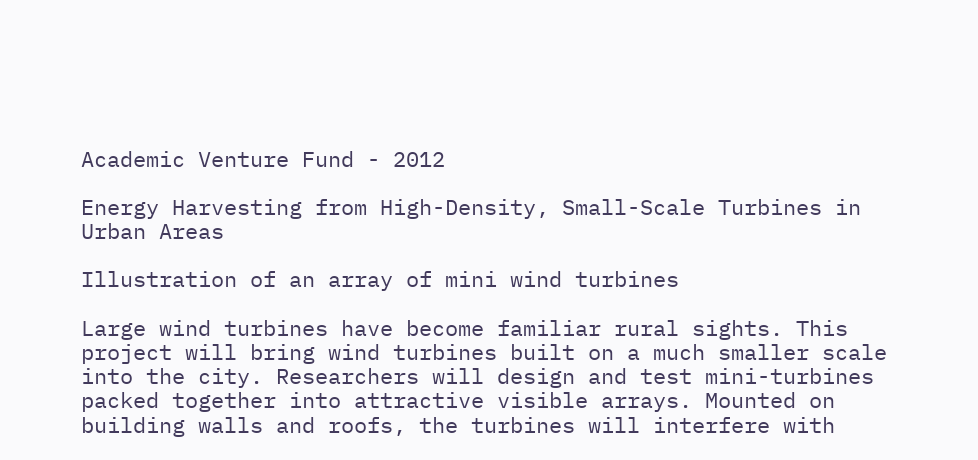Academic Venture Fund - 2012

Energy Harvesting from High-Density, Small-Scale Turbines in Urban Areas

Illustration of an array of mini wind turbines

Large wind turbines have become familiar rural sights. This project will bring wind turbines built on a much smaller scale into the city. Researchers will design and test mini-turbines packed together into attractive visible arrays. Mounted on building walls and roofs, the turbines will interfere with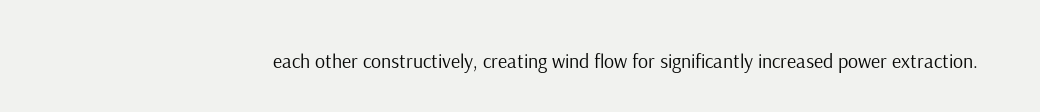each other constructively, creating wind flow for significantly increased power extraction.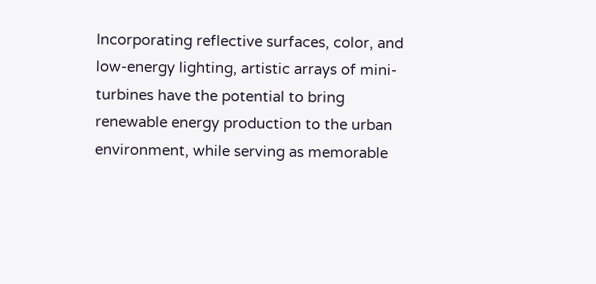Incorporating reflective surfaces, color, and low-energy lighting, artistic arrays of mini-turbines have the potential to bring renewable energy production to the urban environment, while serving as memorable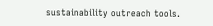sustainability outreach tools.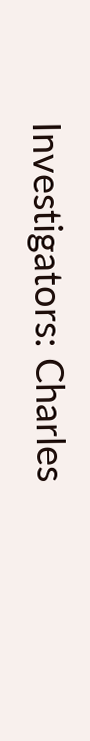Investigators: Charles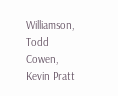Williamson, Todd Cowen, Kevin Pratt